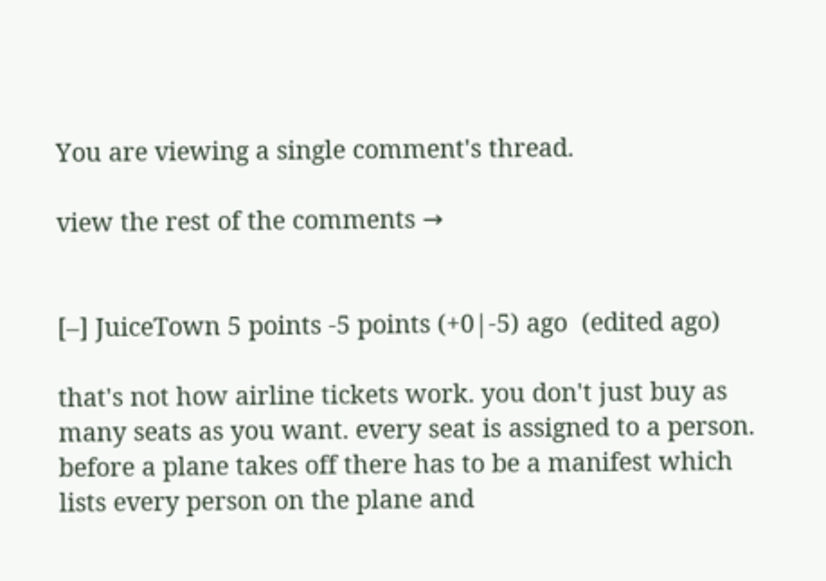You are viewing a single comment's thread.

view the rest of the comments →


[–] JuiceTown 5 points -5 points (+0|-5) ago  (edited ago)

that's not how airline tickets work. you don't just buy as many seats as you want. every seat is assigned to a person. before a plane takes off there has to be a manifest which lists every person on the plane and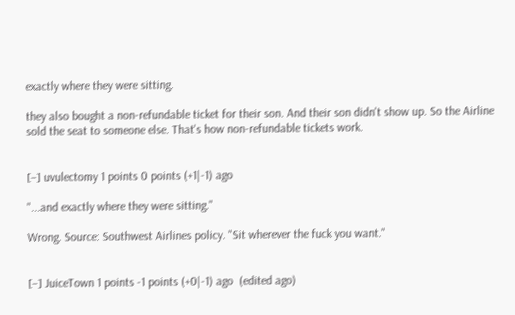exactly where they were sitting.

they also bought a non-refundable ticket for their son. And their son didn't show up. So the Airline sold the seat to someone else. That's how non-refundable tickets work.


[–] uvulectomy 1 points 0 points (+1|-1) ago

"...and exactly where they were sitting."

Wrong. Source: Southwest Airlines policy. "Sit wherever the fuck you want."


[–] JuiceTown 1 points -1 points (+0|-1) ago  (edited ago)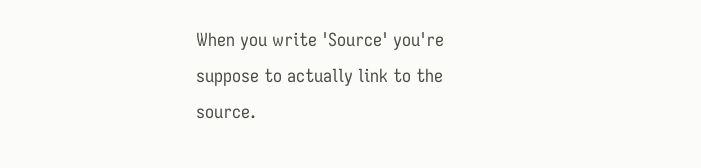When you write 'Source' you're suppose to actually link to the source.